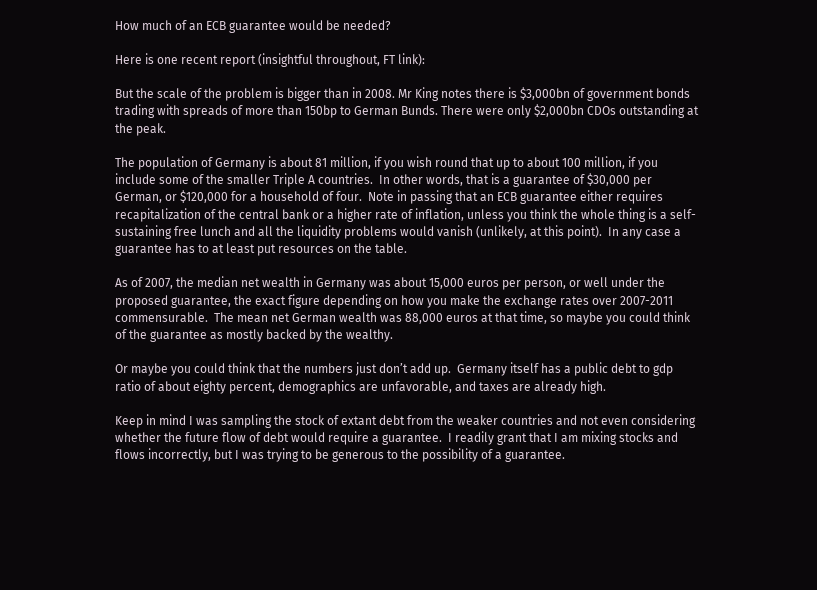How much of an ECB guarantee would be needed?

Here is one recent report (insightful throughout, FT link):

But the scale of the problem is bigger than in 2008. Mr King notes there is $3,000bn of government bonds trading with spreads of more than 150bp to German Bunds. There were only $2,000bn CDOs outstanding at the peak.

The population of Germany is about 81 million, if you wish round that up to about 100 million, if you include some of the smaller Triple A countries.  In other words, that is a guarantee of $30,000 per German, or $120,000 for a household of four.  Note in passing that an ECB guarantee either requires recapitalization of the central bank or a higher rate of inflation, unless you think the whole thing is a self-sustaining free lunch and all the liquidity problems would vanish (unlikely, at this point).  In any case a guarantee has to at least put resources on the table.

As of 2007, the median net wealth in Germany was about 15,000 euros per person, or well under the proposed guarantee, the exact figure depending on how you make the exchange rates over 2007-2011 commensurable.  The mean net German wealth was 88,000 euros at that time, so maybe you could think of the guarantee as mostly backed by the wealthy.

Or maybe you could think that the numbers just don’t add up.  Germany itself has a public debt to gdp ratio of about eighty percent, demographics are unfavorable, and taxes are already high.

Keep in mind I was sampling the stock of extant debt from the weaker countries and not even considering whether the future flow of debt would require a guarantee.  I readily grant that I am mixing stocks and flows incorrectly, but I was trying to be generous to the possibility of a guarantee.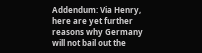Addendum: Via Henry, here are yet further reasons why Germany will not bail out the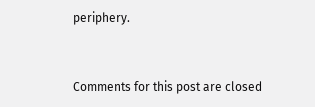periphery.


Comments for this post are closed